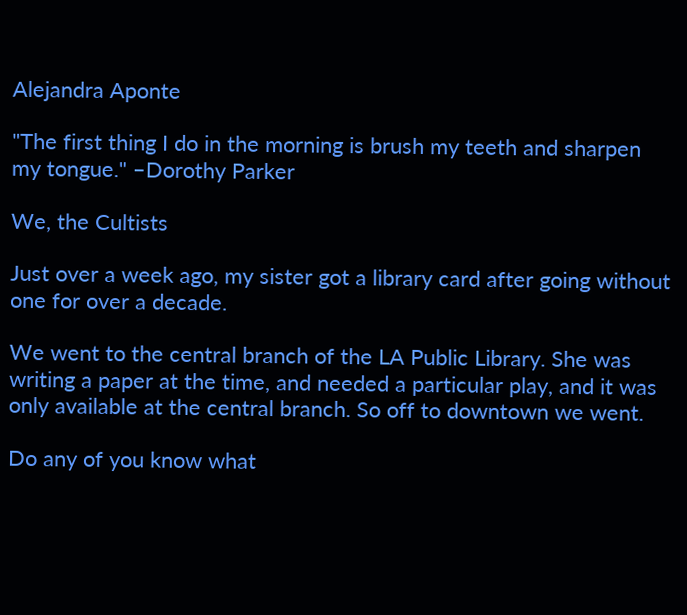Alejandra Aponte

"The first thing I do in the morning is brush my teeth and sharpen my tongue." –Dorothy Parker

We, the Cultists

Just over a week ago, my sister got a library card after going without one for over a decade.

We went to the central branch of the LA Public Library. She was writing a paper at the time, and needed a particular play, and it was only available at the central branch. So off to downtown we went.

Do any of you know what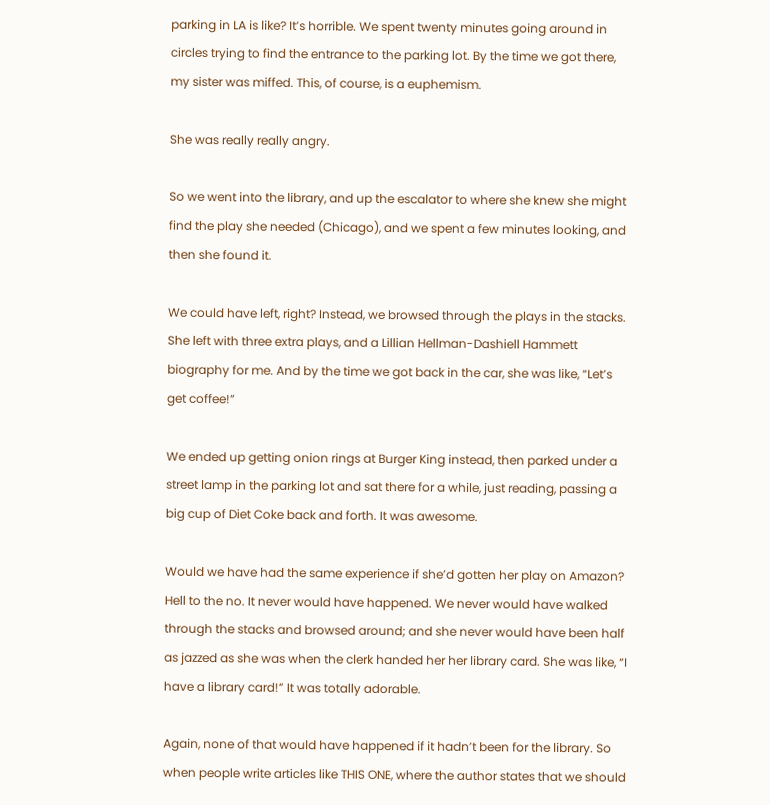parking in LA is like? It’s horrible. We spent twenty minutes going around in circles trying to find the entrance to the parking lot. By the time we got there, my sister was miffed. This, of course, is a euphemism.

She was really really angry.

So we went into the library, and up the escalator to where she knew she might find the play she needed (Chicago), and we spent a few minutes looking, and then she found it.

We could have left, right? Instead, we browsed through the plays in the stacks. She left with three extra plays, and a Lillian Hellman-Dashiell Hammett biography for me. And by the time we got back in the car, she was like, “Let’s get coffee!”

We ended up getting onion rings at Burger King instead, then parked under a street lamp in the parking lot and sat there for a while, just reading, passing a big cup of Diet Coke back and forth. It was awesome.

Would we have had the same experience if she’d gotten her play on Amazon? Hell to the no. It never would have happened. We never would have walked through the stacks and browsed around; and she never would have been half as jazzed as she was when the clerk handed her her library card. She was like, “I have a library card!” It was totally adorable.

Again, none of that would have happened if it hadn’t been for the library. So when people write articles like THIS ONE, where the author states that we should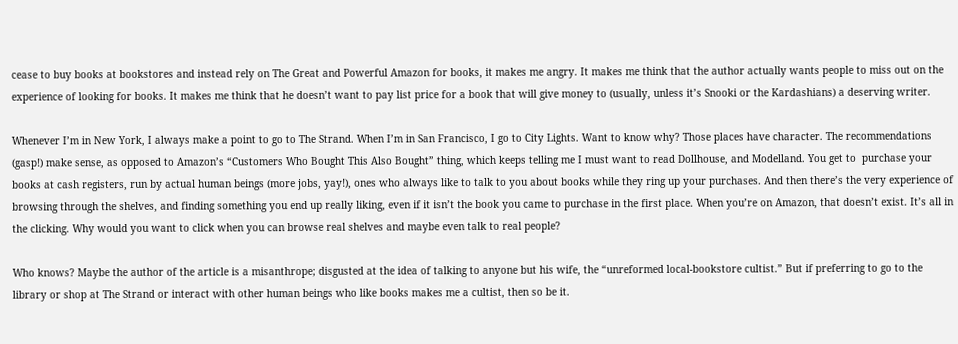cease to buy books at bookstores and instead rely on The Great and Powerful Amazon for books, it makes me angry. It makes me think that the author actually wants people to miss out on the experience of looking for books. It makes me think that he doesn’t want to pay list price for a book that will give money to (usually, unless it’s Snooki or the Kardashians) a deserving writer.

Whenever I’m in New York, I always make a point to go to The Strand. When I’m in San Francisco, I go to City Lights. Want to know why? Those places have character. The recommendations (gasp!) make sense, as opposed to Amazon’s “Customers Who Bought This Also Bought” thing, which keeps telling me I must want to read Dollhouse, and Modelland. You get to  purchase your books at cash registers, run by actual human beings (more jobs, yay!), ones who always like to talk to you about books while they ring up your purchases. And then there’s the very experience of browsing through the shelves, and finding something you end up really liking, even if it isn’t the book you came to purchase in the first place. When you’re on Amazon, that doesn’t exist. It’s all in the clicking. Why would you want to click when you can browse real shelves and maybe even talk to real people?

Who knows? Maybe the author of the article is a misanthrope; disgusted at the idea of talking to anyone but his wife, the “unreformed local-bookstore cultist.” But if preferring to go to the library or shop at The Strand or interact with other human beings who like books makes me a cultist, then so be it.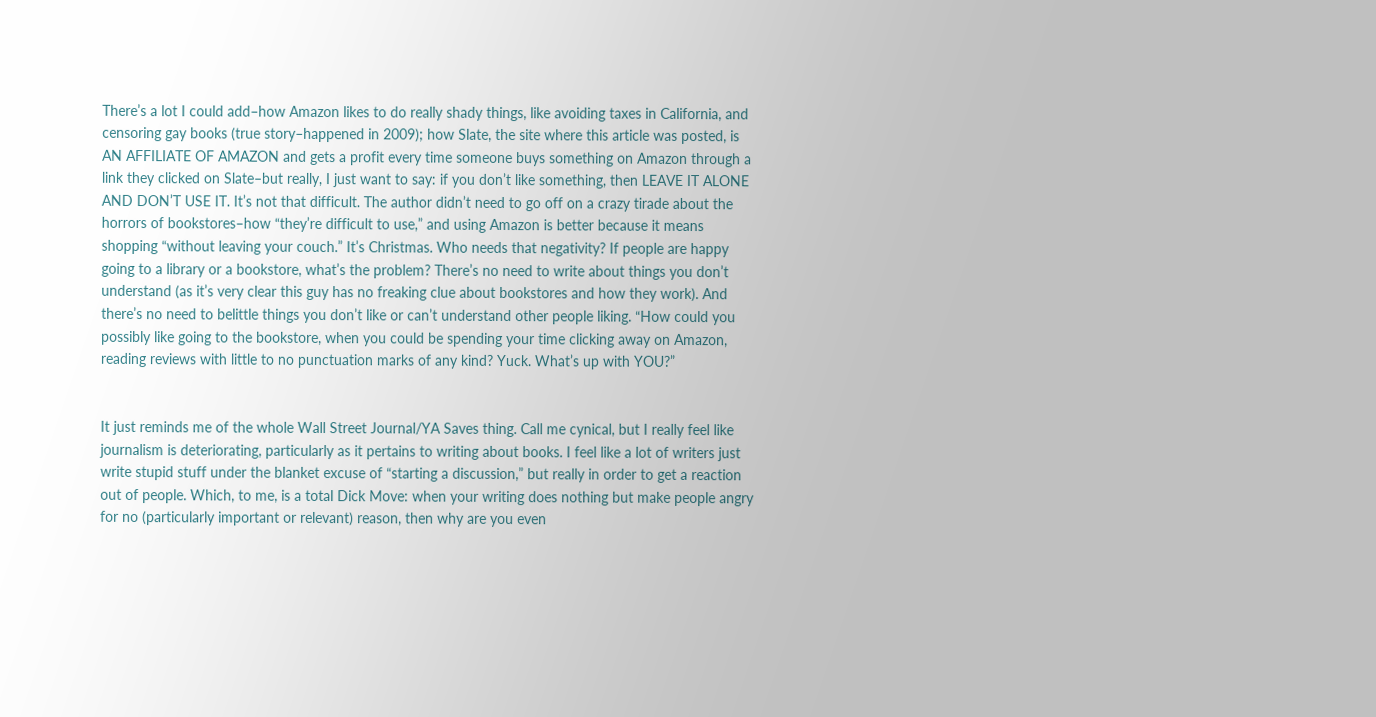There’s a lot I could add–how Amazon likes to do really shady things, like avoiding taxes in California, and censoring gay books (true story–happened in 2009); how Slate, the site where this article was posted, is AN AFFILIATE OF AMAZON and gets a profit every time someone buys something on Amazon through a link they clicked on Slate–but really, I just want to say: if you don’t like something, then LEAVE IT ALONE AND DON’T USE IT. It’s not that difficult. The author didn’t need to go off on a crazy tirade about the horrors of bookstores–how “they’re difficult to use,” and using Amazon is better because it means shopping “without leaving your couch.” It’s Christmas. Who needs that negativity? If people are happy going to a library or a bookstore, what’s the problem? There’s no need to write about things you don’t understand (as it’s very clear this guy has no freaking clue about bookstores and how they work). And there’s no need to belittle things you don’t like or can’t understand other people liking. “How could you possibly like going to the bookstore, when you could be spending your time clicking away on Amazon, reading reviews with little to no punctuation marks of any kind? Yuck. What’s up with YOU?”


It just reminds me of the whole Wall Street Journal/YA Saves thing. Call me cynical, but I really feel like journalism is deteriorating, particularly as it pertains to writing about books. I feel like a lot of writers just write stupid stuff under the blanket excuse of “starting a discussion,” but really in order to get a reaction out of people. Which, to me, is a total Dick Move: when your writing does nothing but make people angry for no (particularly important or relevant) reason, then why are you even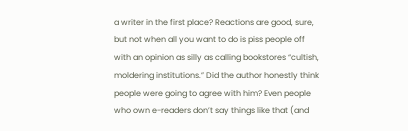a writer in the first place? Reactions are good, sure, but not when all you want to do is piss people off with an opinion as silly as calling bookstores “cultish, moldering institutions.” Did the author honestly think people were going to agree with him? Even people who own e-readers don’t say things like that (and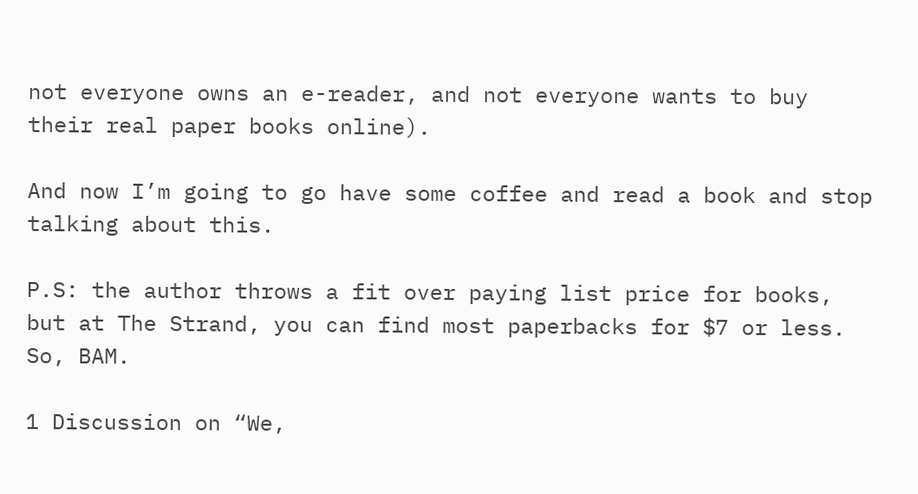not everyone owns an e-reader, and not everyone wants to buy their real paper books online).

And now I’m going to go have some coffee and read a book and stop talking about this.

P.S: the author throws a fit over paying list price for books, but at The Strand, you can find most paperbacks for $7 or less. So, BAM.

1 Discussion on “We,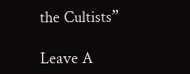the Cultists”

Leave A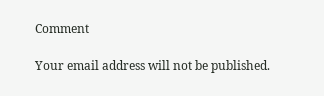Comment

Your email address will not be published.